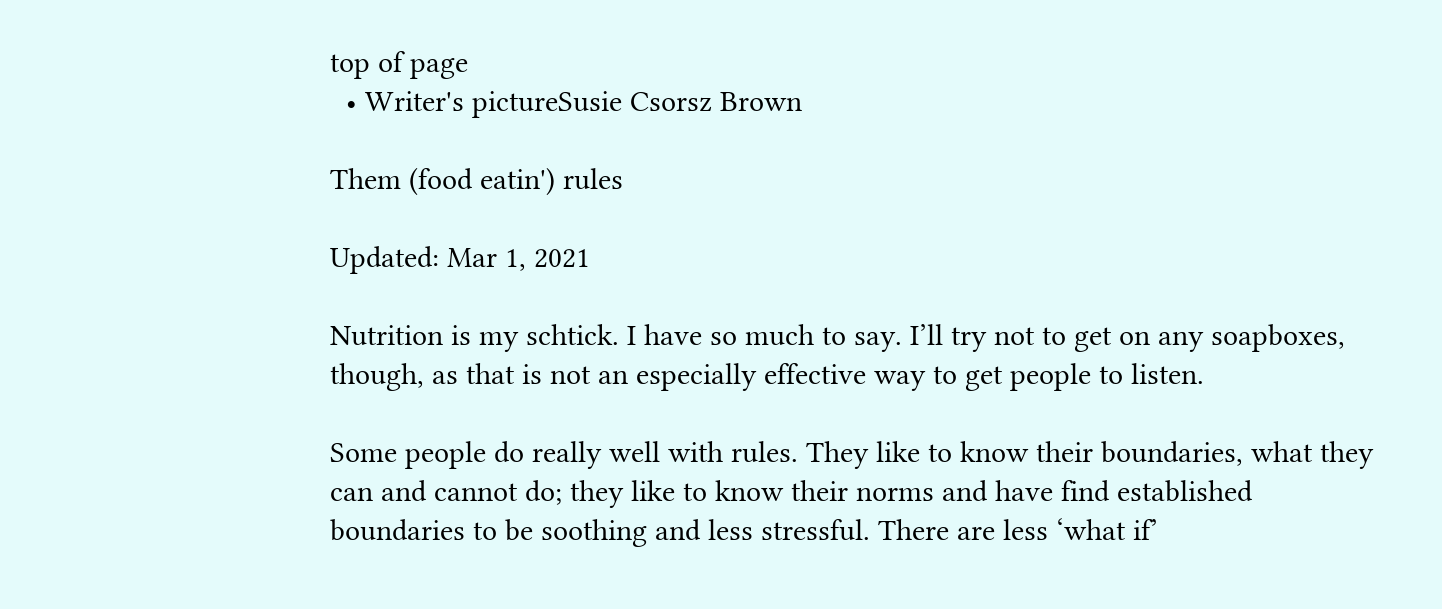top of page
  • Writer's pictureSusie Csorsz Brown

Them (food eatin') rules

Updated: Mar 1, 2021

Nutrition is my schtick. I have so much to say. I’ll try not to get on any soapboxes, though, as that is not an especially effective way to get people to listen.

Some people do really well with rules. They like to know their boundaries, what they can and cannot do; they like to know their norms and have find established boundaries to be soothing and less stressful. There are less ‘what if’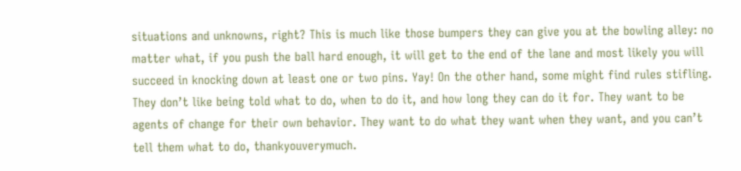situations and unknowns, right? This is much like those bumpers they can give you at the bowling alley: no matter what, if you push the ball hard enough, it will get to the end of the lane and most likely you will succeed in knocking down at least one or two pins. Yay! On the other hand, some might find rules stifling. They don’t like being told what to do, when to do it, and how long they can do it for. They want to be agents of change for their own behavior. They want to do what they want when they want, and you can’t tell them what to do, thankyouverymuch.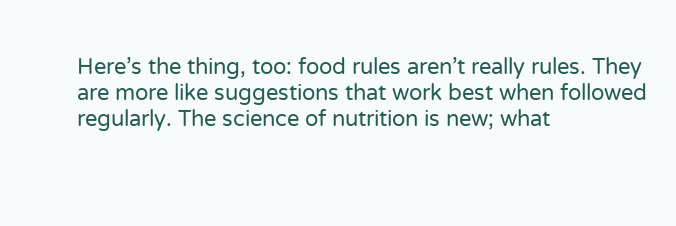Here’s the thing, too: food rules aren’t really rules. They are more like suggestions that work best when followed regularly. The science of nutrition is new; what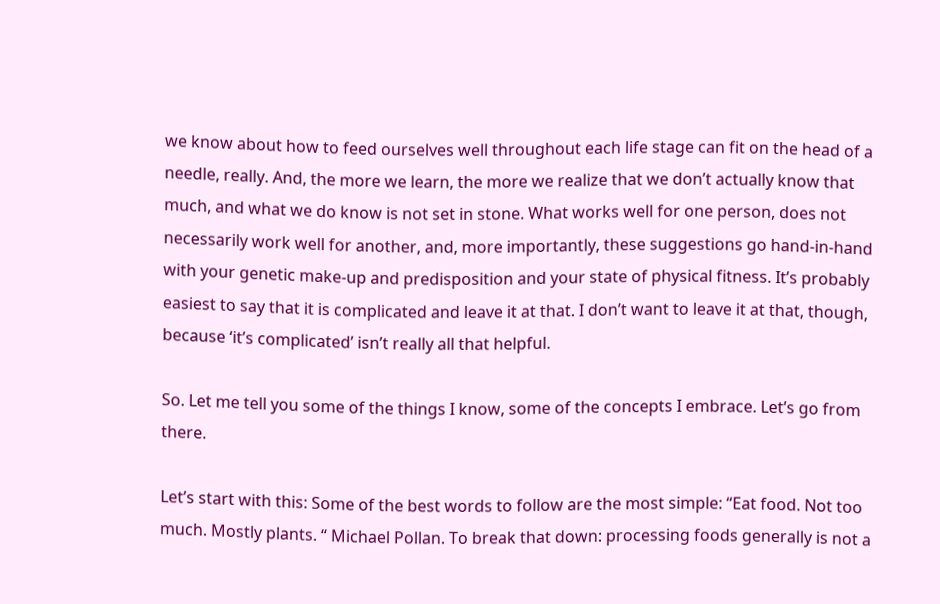we know about how to feed ourselves well throughout each life stage can fit on the head of a needle, really. And, the more we learn, the more we realize that we don’t actually know that much, and what we do know is not set in stone. What works well for one person, does not necessarily work well for another, and, more importantly, these suggestions go hand-in-hand with your genetic make-up and predisposition and your state of physical fitness. It’s probably easiest to say that it is complicated and leave it at that. I don’t want to leave it at that, though, because ‘it’s complicated’ isn’t really all that helpful.

So. Let me tell you some of the things I know, some of the concepts I embrace. Let’s go from there.

Let’s start with this: Some of the best words to follow are the most simple: “Eat food. Not too much. Mostly plants. “ Michael Pollan. To break that down: processing foods generally is not a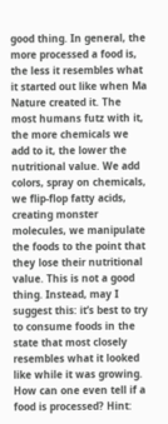good thing. In general, the more processed a food is, the less it resembles what it started out like when Ma Nature created it. The most humans futz with it, the more chemicals we add to it, the lower the nutritional value. We add colors, spray on chemicals, we flip-flop fatty acids, creating monster molecules, we manipulate the foods to the point that they lose their nutritional value. This is not a good thing. Instead, may I suggest this: it’s best to try to consume foods in the state that most closely resembles what it looked like while it was growing. How can one even tell if a food is processed? Hint: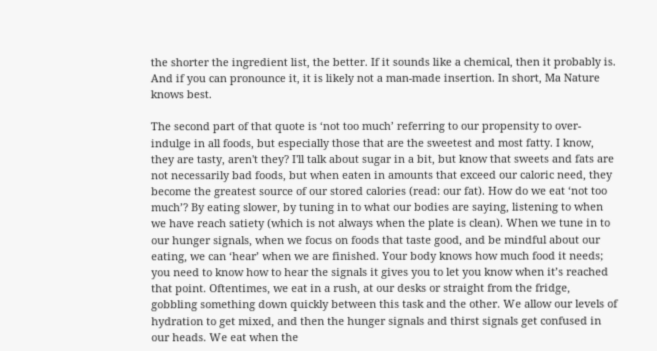the shorter the ingredient list, the better. If it sounds like a chemical, then it probably is. And if you can pronounce it, it is likely not a man-made insertion. In short, Ma Nature knows best.

The second part of that quote is ‘not too much’ referring to our propensity to over-indulge in all foods, but especially those that are the sweetest and most fatty. I know, they are tasty, aren't they? I'll talk about sugar in a bit, but know that sweets and fats are not necessarily bad foods, but when eaten in amounts that exceed our caloric need, they become the greatest source of our stored calories (read: our fat). How do we eat ‘not too much’? By eating slower, by tuning in to what our bodies are saying, listening to when we have reach satiety (which is not always when the plate is clean). When we tune in to our hunger signals, when we focus on foods that taste good, and be mindful about our eating, we can ‘hear’ when we are finished. Your body knows how much food it needs; you need to know how to hear the signals it gives you to let you know when it’s reached that point. Oftentimes, we eat in a rush, at our desks or straight from the fridge, gobbling something down quickly between this task and the other. We allow our levels of hydration to get mixed, and then the hunger signals and thirst signals get confused in our heads. We eat when the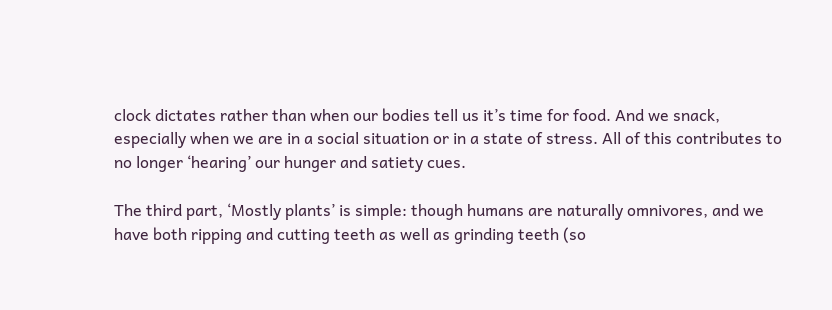clock dictates rather than when our bodies tell us it’s time for food. And we snack, especially when we are in a social situation or in a state of stress. All of this contributes to no longer ‘hearing’ our hunger and satiety cues.

The third part, ‘Mostly plants’ is simple: though humans are naturally omnivores, and we have both ripping and cutting teeth as well as grinding teeth (so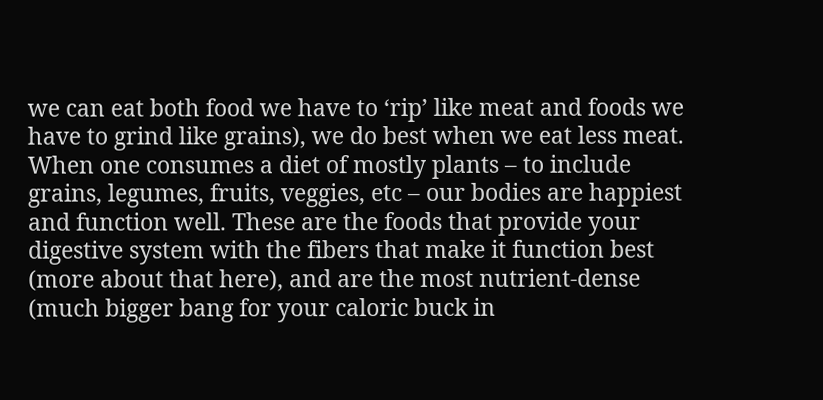we can eat both food we have to ‘rip’ like meat and foods we have to grind like grains), we do best when we eat less meat. When one consumes a diet of mostly plants – to include grains, legumes, fruits, veggies, etc – our bodies are happiest and function well. These are the foods that provide your digestive system with the fibers that make it function best (more about that here), and are the most nutrient-dense (much bigger bang for your caloric buck in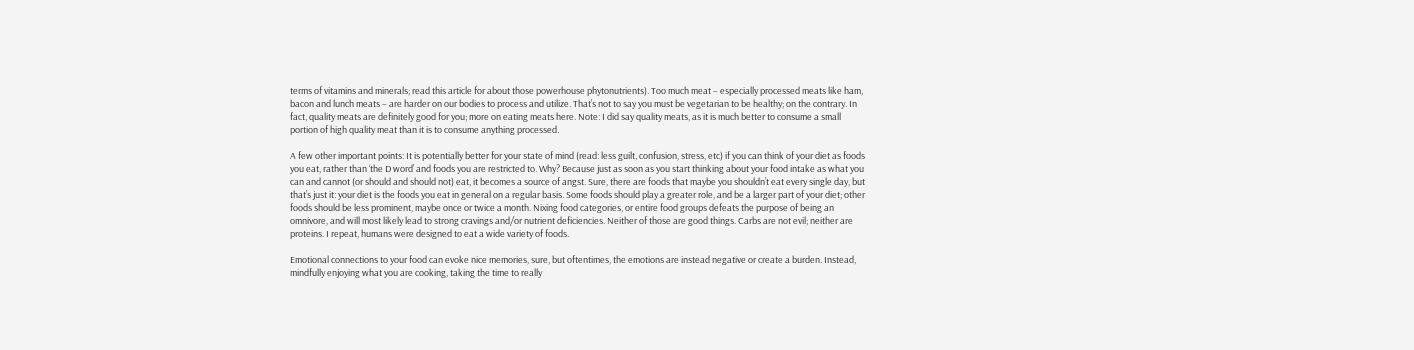terms of vitamins and minerals; read this article for about those powerhouse phytonutrients). Too much meat – especially processed meats like ham, bacon and lunch meats – are harder on our bodies to process and utilize. That’s not to say you must be vegetarian to be healthy; on the contrary. In fact, quality meats are definitely good for you; more on eating meats here. Note: I did say quality meats, as it is much better to consume a small portion of high quality meat than it is to consume anything processed.

A few other important points: It is potentially better for your state of mind (read: less guilt, confusion, stress, etc) if you can think of your diet as foods you eat, rather than ‘the D word’ and foods you are restricted to. Why? Because just as soon as you start thinking about your food intake as what you can and cannot (or should and should not) eat, it becomes a source of angst. Sure, there are foods that maybe you shouldn’t eat every single day, but that’s just it: your diet is the foods you eat in general on a regular basis. Some foods should play a greater role, and be a larger part of your diet; other foods should be less prominent, maybe once or twice a month. Nixing food categories, or entire food groups defeats the purpose of being an omnivore, and will most likely lead to strong cravings and/or nutrient deficiencies. Neither of those are good things. Carbs are not evil; neither are proteins. I repeat, humans were designed to eat a wide variety of foods.

Emotional connections to your food can evoke nice memories, sure, but oftentimes, the emotions are instead negative or create a burden. Instead, mindfully enjoying what you are cooking, taking the time to really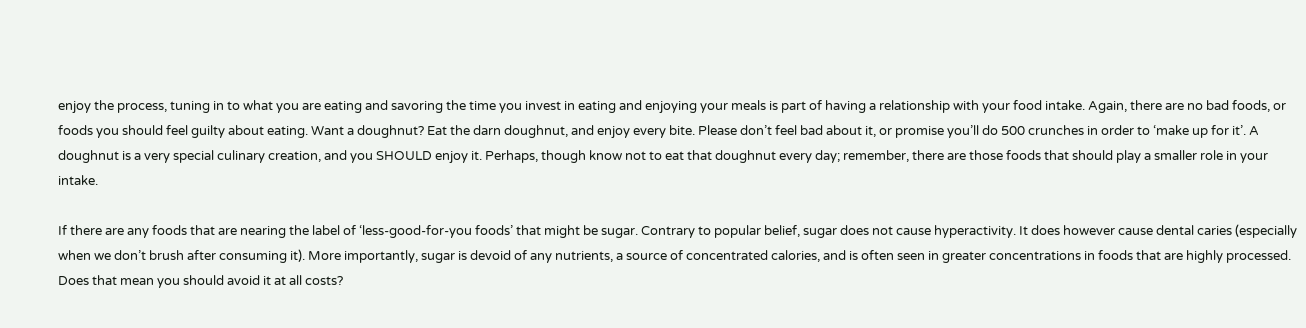enjoy the process, tuning in to what you are eating and savoring the time you invest in eating and enjoying your meals is part of having a relationship with your food intake. Again, there are no bad foods, or foods you should feel guilty about eating. Want a doughnut? Eat the darn doughnut, and enjoy every bite. Please don’t feel bad about it, or promise you’ll do 500 crunches in order to ‘make up for it’. A doughnut is a very special culinary creation, and you SHOULD enjoy it. Perhaps, though know not to eat that doughnut every day; remember, there are those foods that should play a smaller role in your intake.

If there are any foods that are nearing the label of ‘less-good-for-you foods’ that might be sugar. Contrary to popular belief, sugar does not cause hyperactivity. It does however cause dental caries (especially when we don’t brush after consuming it). More importantly, sugar is devoid of any nutrients, a source of concentrated calories, and is often seen in greater concentrations in foods that are highly processed. Does that mean you should avoid it at all costs?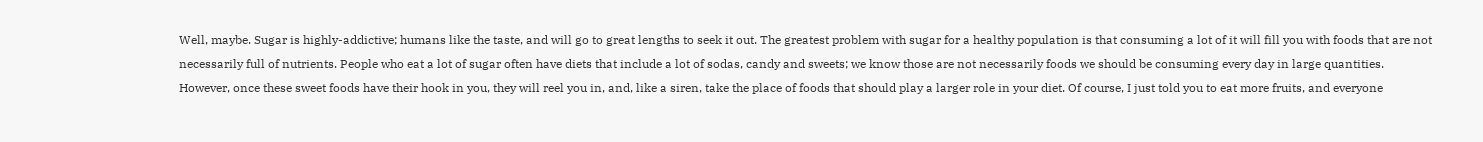Well, maybe. Sugar is highly-addictive; humans like the taste, and will go to great lengths to seek it out. The greatest problem with sugar for a healthy population is that consuming a lot of it will fill you with foods that are not necessarily full of nutrients. People who eat a lot of sugar often have diets that include a lot of sodas, candy and sweets; we know those are not necessarily foods we should be consuming every day in large quantities. However, once these sweet foods have their hook in you, they will reel you in, and, like a siren, take the place of foods that should play a larger role in your diet. Of course, I just told you to eat more fruits, and everyone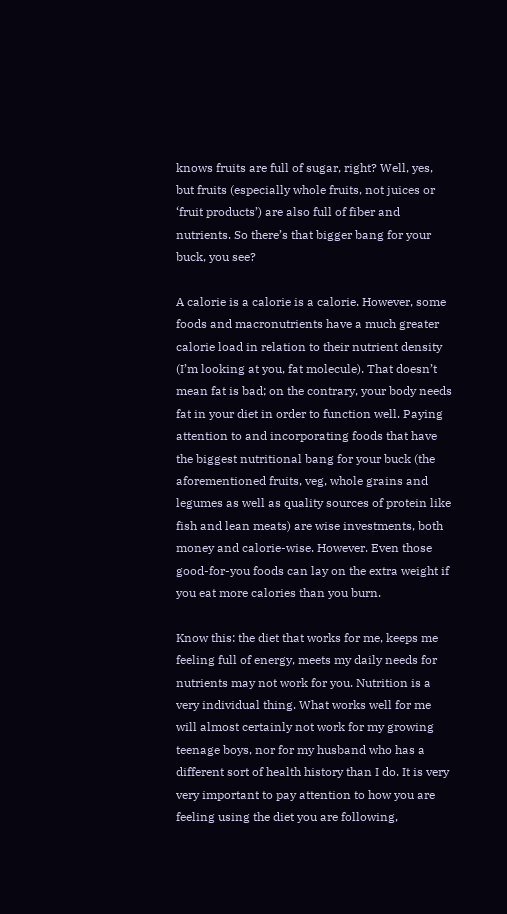knows fruits are full of sugar, right? Well, yes, but fruits (especially whole fruits, not juices or ‘fruit products’) are also full of fiber and nutrients. So there’s that bigger bang for your buck, you see?

A calorie is a calorie is a calorie. However, some foods and macronutrients have a much greater calorie load in relation to their nutrient density (I’m looking at you, fat molecule). That doesn’t mean fat is bad; on the contrary, your body needs fat in your diet in order to function well. Paying attention to and incorporating foods that have the biggest nutritional bang for your buck (the aforementioned fruits, veg, whole grains and legumes as well as quality sources of protein like fish and lean meats) are wise investments, both money and calorie-wise. However. Even those good-for-you foods can lay on the extra weight if you eat more calories than you burn.

Know this: the diet that works for me, keeps me feeling full of energy, meets my daily needs for nutrients may not work for you. Nutrition is a very individual thing. What works well for me will almost certainly not work for my growing teenage boys, nor for my husband who has a different sort of health history than I do. It is very very important to pay attention to how you are feeling using the diet you are following,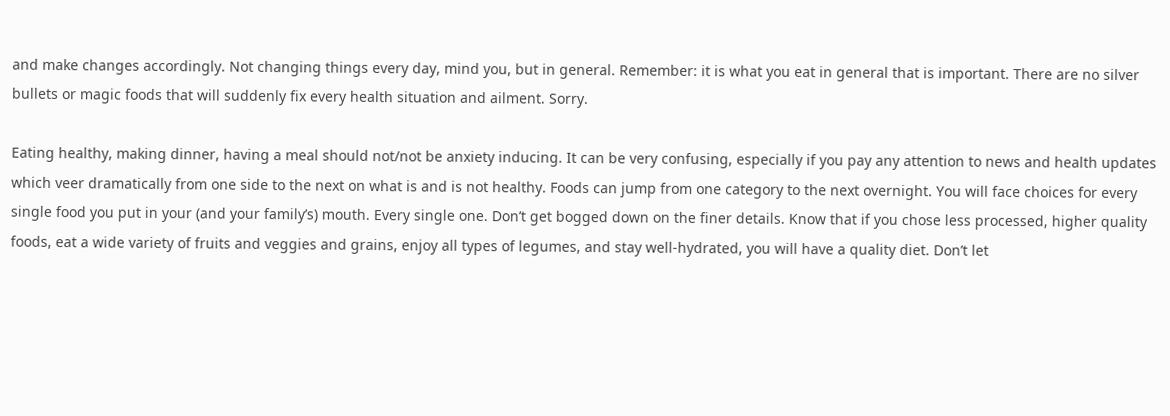and make changes accordingly. Not changing things every day, mind you, but in general. Remember: it is what you eat in general that is important. There are no silver bullets or magic foods that will suddenly fix every health situation and ailment. Sorry.

Eating healthy, making dinner, having a meal should not/not be anxiety inducing. It can be very confusing, especially if you pay any attention to news and health updates which veer dramatically from one side to the next on what is and is not healthy. Foods can jump from one category to the next overnight. You will face choices for every single food you put in your (and your family’s) mouth. Every single one. Don’t get bogged down on the finer details. Know that if you chose less processed, higher quality foods, eat a wide variety of fruits and veggies and grains, enjoy all types of legumes, and stay well-hydrated, you will have a quality diet. Don’t let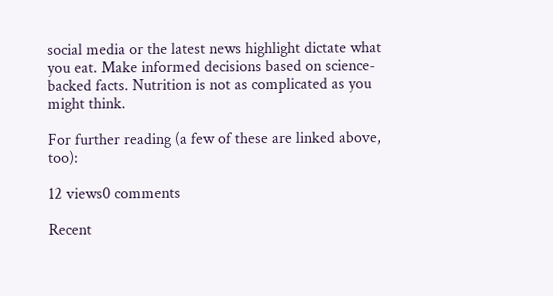social media or the latest news highlight dictate what you eat. Make informed decisions based on science-backed facts. Nutrition is not as complicated as you might think.

For further reading (a few of these are linked above, too):

12 views0 comments

Recent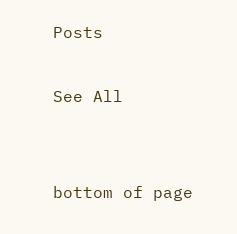Posts

See All


bottom of page